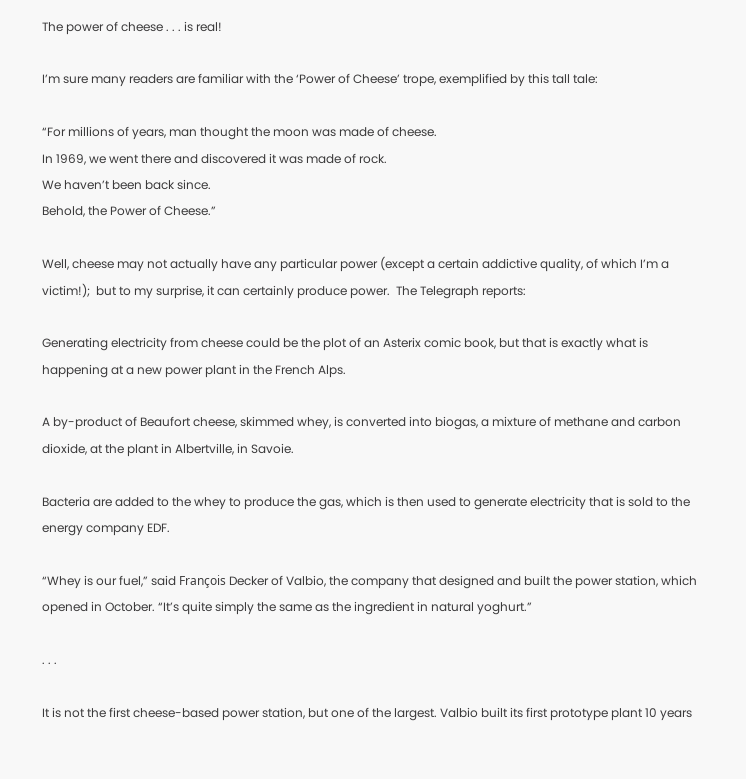The power of cheese . . . is real!

I’m sure many readers are familiar with the ‘Power of Cheese’ trope, exemplified by this tall tale:

“For millions of years, man thought the moon was made of cheese.
In 1969, we went there and discovered it was made of rock.
We haven’t been back since.
Behold, the Power of Cheese.”

Well, cheese may not actually have any particular power (except a certain addictive quality, of which I’m a victim!);  but to my surprise, it can certainly produce power.  The Telegraph reports:

Generating electricity from cheese could be the plot of an Asterix comic book, but that is exactly what is happening at a new power plant in the French Alps.

A by-product of Beaufort cheese, skimmed whey, is converted into biogas, a mixture of methane and carbon dioxide, at the plant in Albertville, in Savoie.

Bacteria are added to the whey to produce the gas, which is then used to generate electricity that is sold to the energy company EDF.

“Whey is our fuel,” said François Decker of Valbio, the company that designed and built the power station, which opened in October. “It’s quite simply the same as the ingredient in natural yoghurt.”

. . .

It is not the first cheese-based power station, but one of the largest. Valbio built its first prototype plant 10 years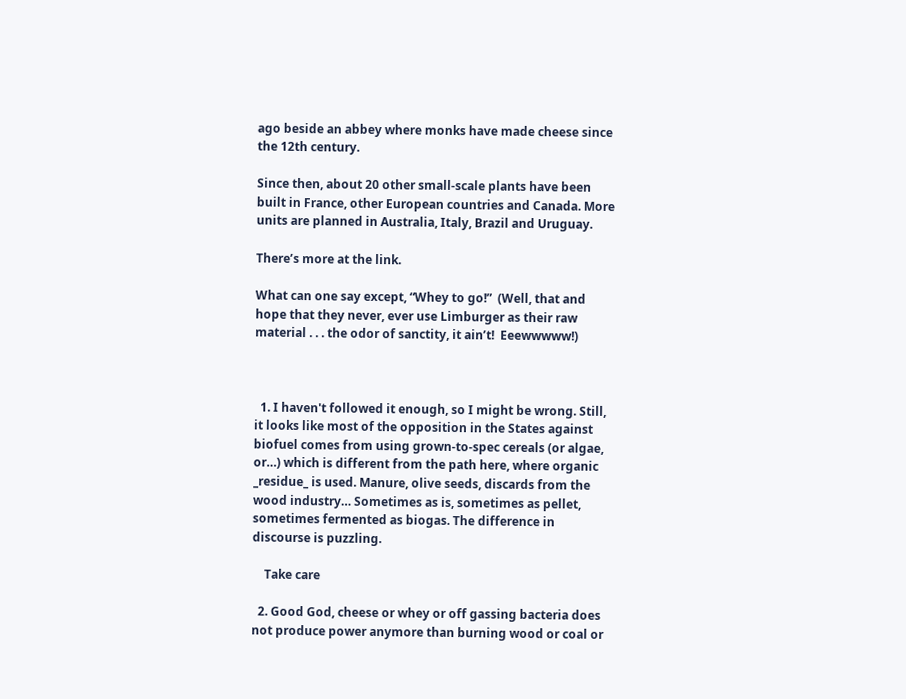ago beside an abbey where monks have made cheese since the 12th century.

Since then, about 20 other small-scale plants have been built in France, other European countries and Canada. More units are planned in Australia, Italy, Brazil and Uruguay.

There’s more at the link.

What can one say except, “Whey to go!”  (Well, that and hope that they never, ever use Limburger as their raw material . . . the odor of sanctity, it ain’t!  Eeewwwww!)



  1. I haven't followed it enough, so I might be wrong. Still, it looks like most of the opposition in the States against biofuel comes from using grown-to-spec cereals (or algae, or…) which is different from the path here, where organic _residue_ is used. Manure, olive seeds, discards from the wood industry… Sometimes as is, sometimes as pellet, sometimes fermented as biogas. The difference in discourse is puzzling.

    Take care

  2. Good God, cheese or whey or off gassing bacteria does not produce power anymore than burning wood or coal or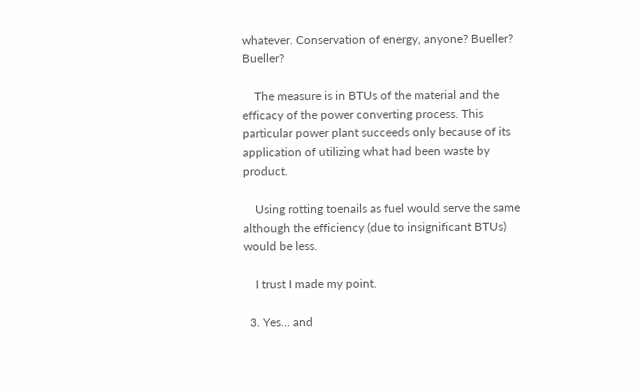whatever. Conservation of energy, anyone? Bueller? Bueller?

    The measure is in BTUs of the material and the efficacy of the power converting process. This particular power plant succeeds only because of its application of utilizing what had been waste by product.

    Using rotting toenails as fuel would serve the same although the efficiency (due to insignificant BTUs) would be less.

    I trust I made my point.

  3. Yes… and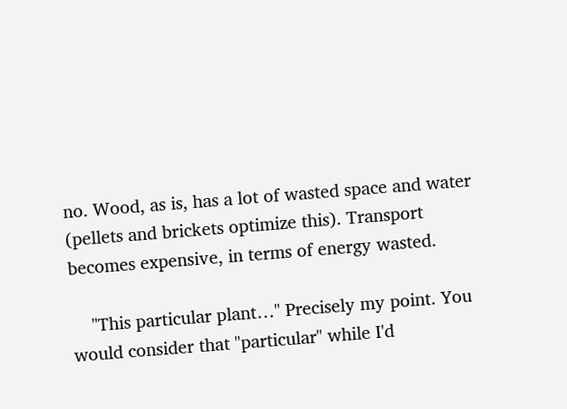no. Wood, as is, has a lot of wasted space and water (pellets and brickets optimize this). Transport becomes expensive, in terms of energy wasted.

    "This particular plant…" Precisely my point. You would consider that "particular" while I'd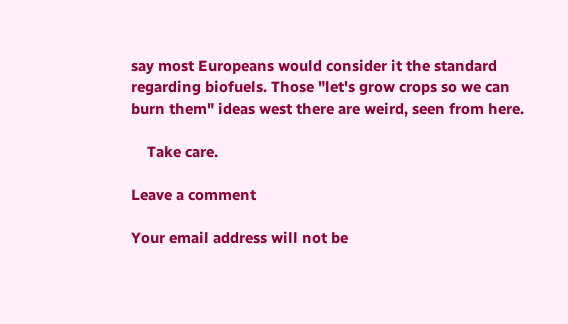say most Europeans would consider it the standard regarding biofuels. Those "let's grow crops so we can burn them" ideas west there are weird, seen from here.

    Take care.

Leave a comment

Your email address will not be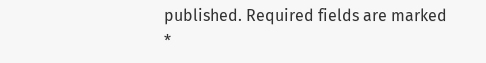published. Required fields are marked *